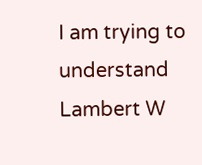I am trying to understand Lambert W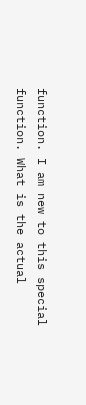function. I am new to this special function. What is the actual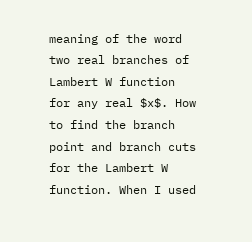meaning of the word two real branches of Lambert W function for any real $x$. How to find the branch point and branch cuts for the Lambert W function. When I used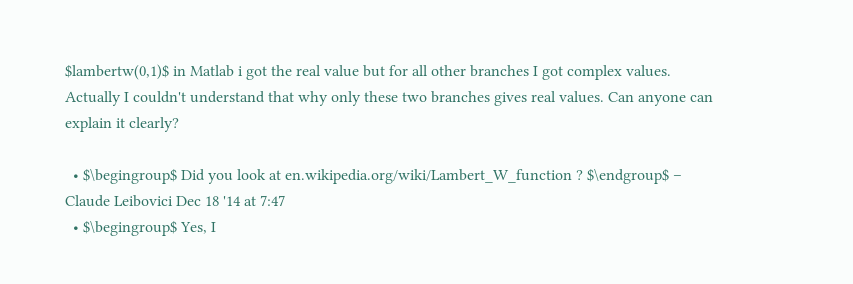$lambertw(0,1)$ in Matlab i got the real value but for all other branches I got complex values. Actually I couldn't understand that why only these two branches gives real values. Can anyone can explain it clearly?

  • $\begingroup$ Did you look at en.wikipedia.org/wiki/Lambert_W_function ? $\endgroup$ – Claude Leibovici Dec 18 '14 at 7:47
  • $\begingroup$ Yes, I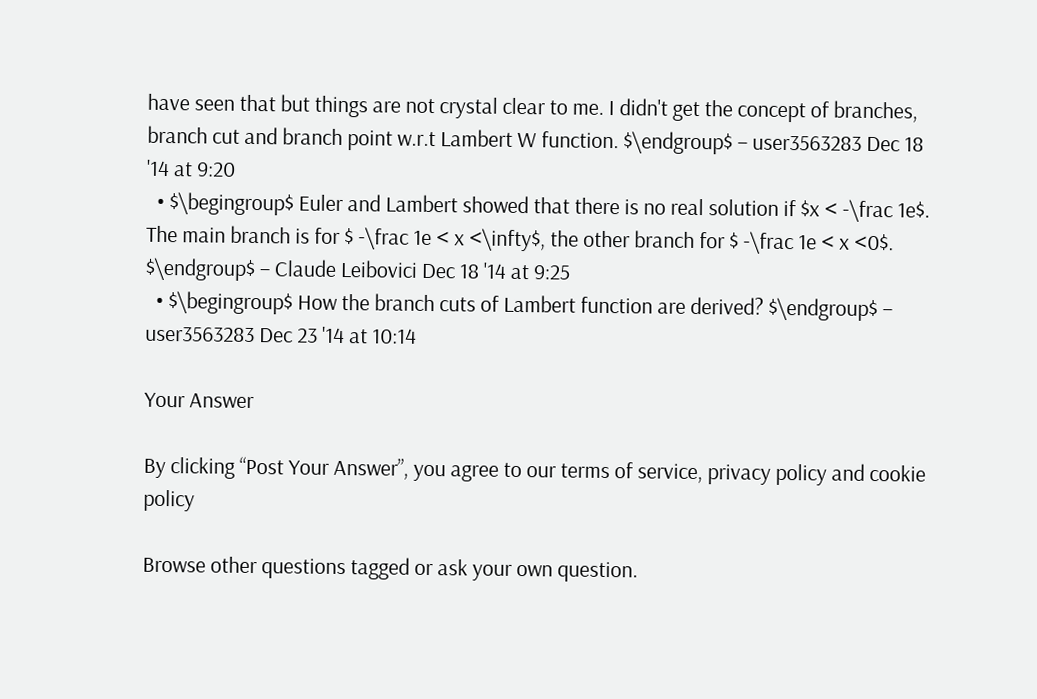have seen that but things are not crystal clear to me. I didn't get the concept of branches, branch cut and branch point w.r.t Lambert W function. $\endgroup$ – user3563283 Dec 18 '14 at 9:20
  • $\begingroup$ Euler and Lambert showed that there is no real solution if $x < -\frac 1e$. The main branch is for $ -\frac 1e < x <\infty$, the other branch for $ -\frac 1e < x <0$. $\endgroup$ – Claude Leibovici Dec 18 '14 at 9:25
  • $\begingroup$ How the branch cuts of Lambert function are derived? $\endgroup$ – user3563283 Dec 23 '14 at 10:14

Your Answer

By clicking “Post Your Answer”, you agree to our terms of service, privacy policy and cookie policy

Browse other questions tagged or ask your own question.